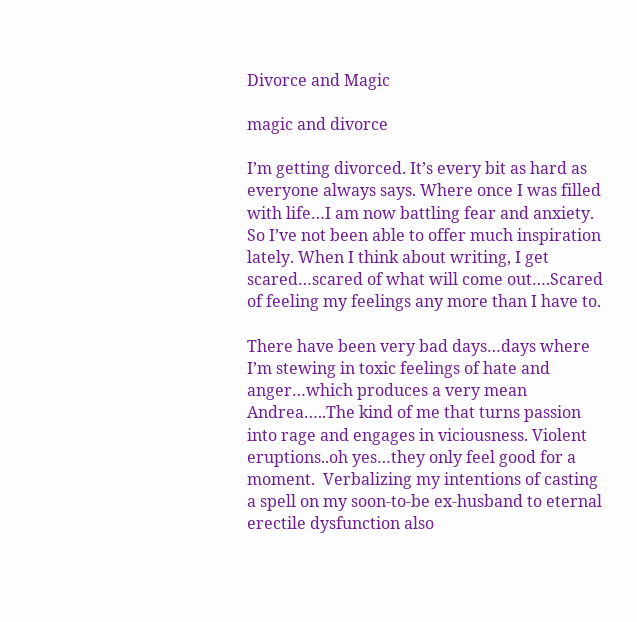Divorce and Magic

magic and divorce

I’m getting divorced. It’s every bit as hard as everyone always says. Where once I was filled with life…I am now battling fear and anxiety.  So I’ve not been able to offer much inspiration lately. When I think about writing, I get scared…scared of what will come out….Scared of feeling my feelings any more than I have to.

There have been very bad days…days where I’m stewing in toxic feelings of hate and anger…which produces a very mean Andrea…..The kind of me that turns passion into rage and engages in viciousness. Violent eruptions..oh yes…they only feel good for a moment.  Verbalizing my intentions of casting a spell on my soon-to-be ex-husband to eternal erectile dysfunction also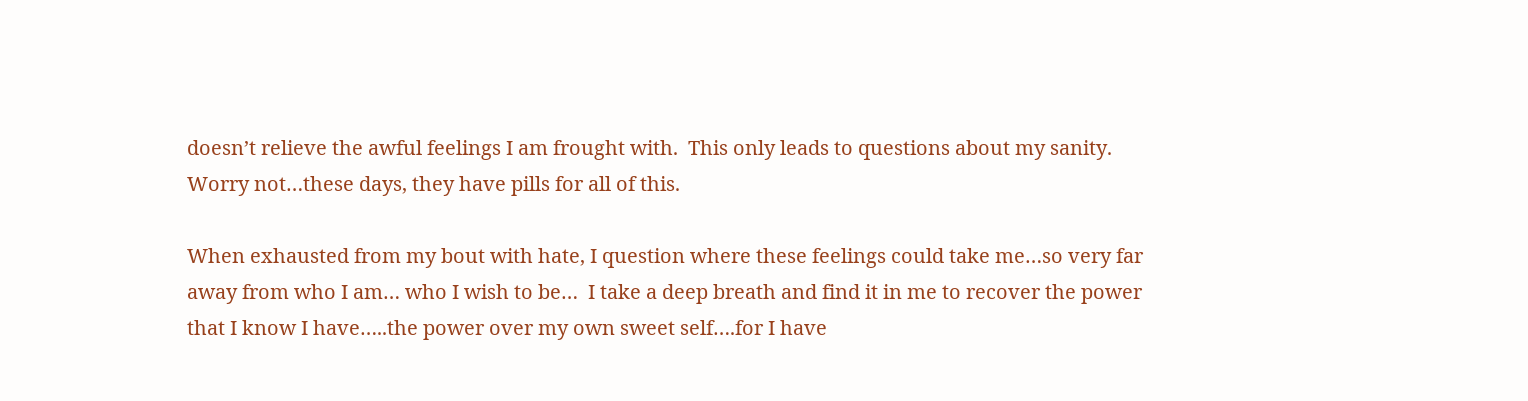doesn’t relieve the awful feelings I am frought with.  This only leads to questions about my sanity.  Worry not…these days, they have pills for all of this.

When exhausted from my bout with hate, I question where these feelings could take me…so very far away from who I am… who I wish to be…  I take a deep breath and find it in me to recover the power that I know I have…..the power over my own sweet self….for I have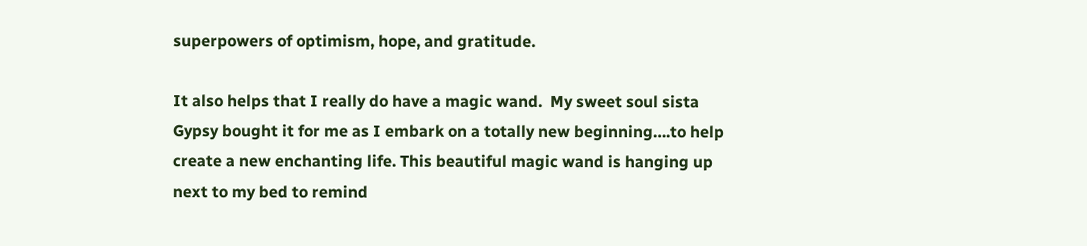superpowers of optimism, hope, and gratitude.

It also helps that I really do have a magic wand.  My sweet soul sista Gypsy bought it for me as I embark on a totally new beginning….to help create a new enchanting life. This beautiful magic wand is hanging up next to my bed to remind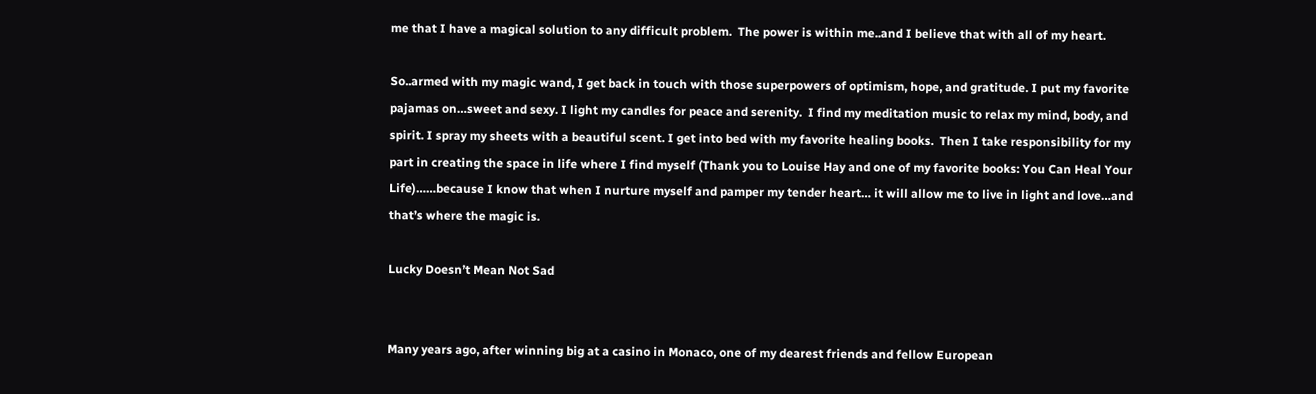me that I have a magical solution to any difficult problem.  The power is within me..and I believe that with all of my heart.

So..armed with my magic wand, I get back in touch with those superpowers of optimism, hope, and gratitude. I put my favorite pajamas on…sweet and sexy. I light my candles for peace and serenity.  I find my meditation music to relax my mind, body, and spirit. I spray my sheets with a beautiful scent. I get into bed with my favorite healing books.  Then I take responsibility for my part in creating the space in life where I find myself (Thank you to Louise Hay and one of my favorite books: You Can Heal Your Life)……because I know that when I nurture myself and pamper my tender heart… it will allow me to live in light and love…and that’s where the magic is.

Lucky Doesn’t Mean Not Sad


Many years ago, after winning big at a casino in Monaco, one of my dearest friends and fellow European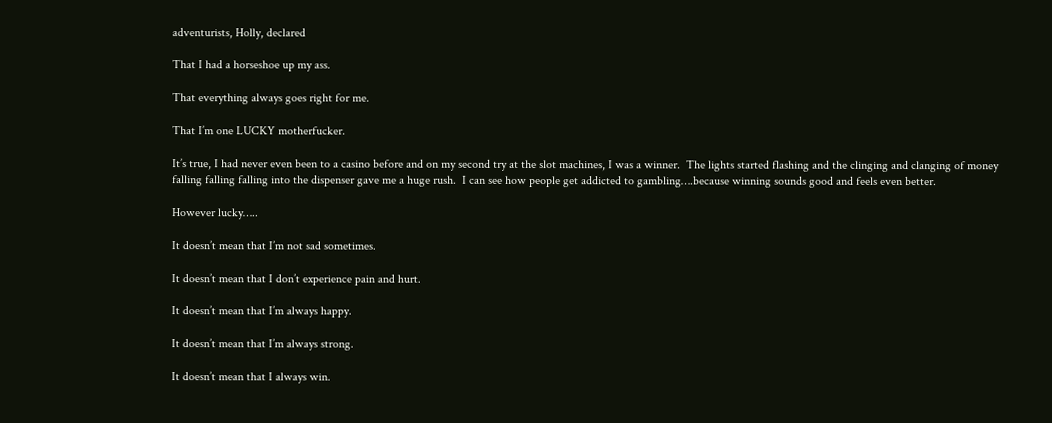adventurists, Holly, declared

That I had a horseshoe up my ass.

That everything always goes right for me.

That I’m one LUCKY motherfucker.

It’s true, I had never even been to a casino before and on my second try at the slot machines, I was a winner.  The lights started flashing and the clinging and clanging of money falling falling falling into the dispenser gave me a huge rush.  I can see how people get addicted to gambling….because winning sounds good and feels even better.

However lucky…..

It doesn’t mean that I’m not sad sometimes.

It doesn’t mean that I don’t experience pain and hurt.

It doesn’t mean that I’m always happy.

It doesn’t mean that I’m always strong.

It doesn’t mean that I always win.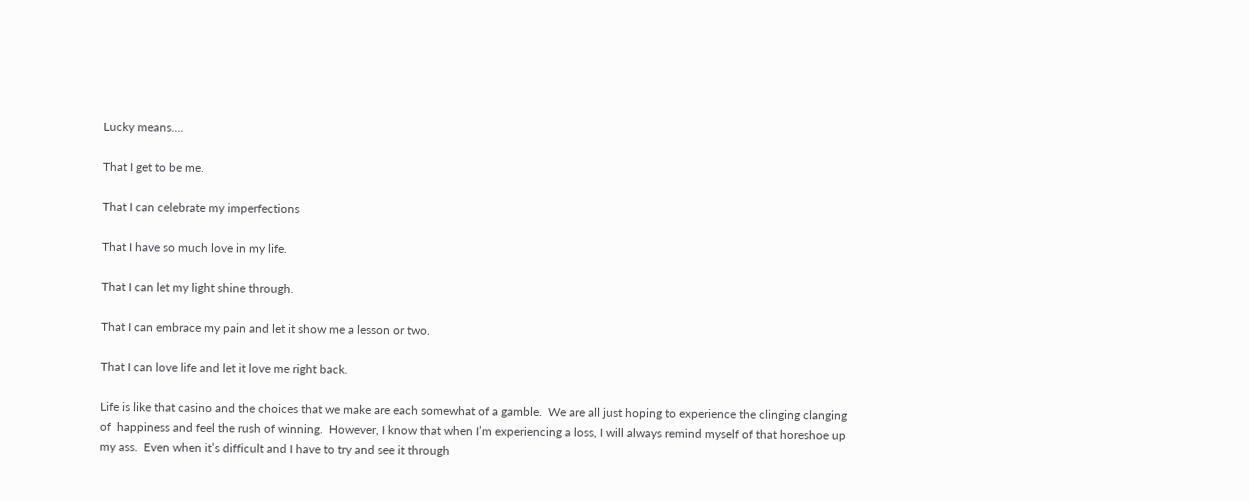Lucky means….

That I get to be me.

That I can celebrate my imperfections

That I have so much love in my life.

That I can let my light shine through.

That I can embrace my pain and let it show me a lesson or two.

That I can love life and let it love me right back.

Life is like that casino and the choices that we make are each somewhat of a gamble.  We are all just hoping to experience the clinging clanging of  happiness and feel the rush of winning.  However, I know that when I’m experiencing a loss, I will always remind myself of that horeshoe up my ass.  Even when it’s difficult and I have to try and see it through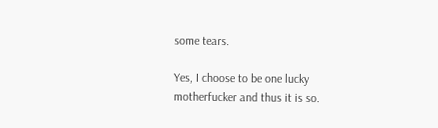some tears.

Yes, I choose to be one lucky motherfucker and thus it is so.